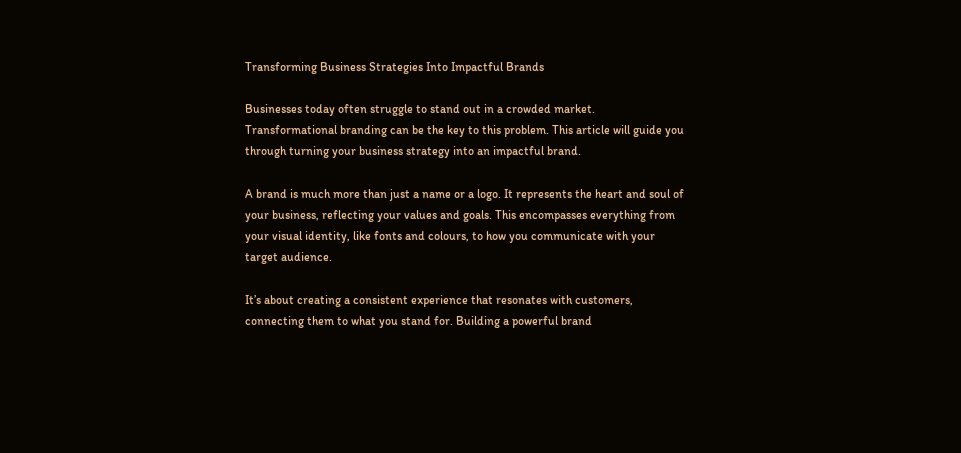Transforming Business Strategies Into Impactful Brands

Businesses today often struggle to stand out in a crowded market. Transformational branding can be the key to this problem. This article will guide you through turning your business strategy into an impactful brand.

A brand is much more than just a name or a logo. It represents the heart and soul of your business, reflecting your values and goals. This encompasses everything from your visual identity, like fonts and colours, to how you communicate with your target audience.

It’s about creating a consistent experience that resonates with customers, connecting them to what you stand for. Building a powerful brand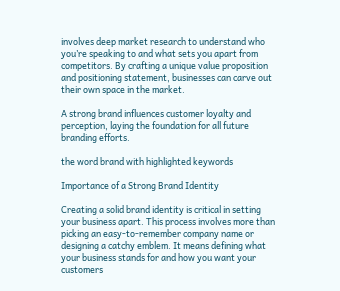involves deep market research to understand who you’re speaking to and what sets you apart from competitors. By crafting a unique value proposition and positioning statement, businesses can carve out their own space in the market.

A strong brand influences customer loyalty and perception, laying the foundation for all future branding efforts.

the word brand with highlighted keywords

Importance of a Strong Brand Identity

Creating a solid brand identity is critical in setting your business apart. This process involves more than picking an easy-to-remember company name or designing a catchy emblem. It means defining what your business stands for and how you want your customers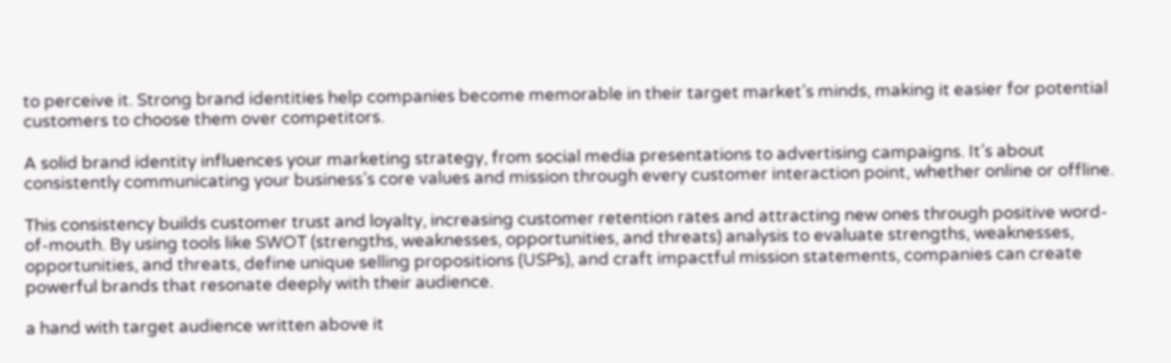to perceive it. Strong brand identities help companies become memorable in their target market’s minds, making it easier for potential customers to choose them over competitors.

A solid brand identity influences your marketing strategy, from social media presentations to advertising campaigns. It’s about consistently communicating your business’s core values and mission through every customer interaction point, whether online or offline.

This consistency builds customer trust and loyalty, increasing customer retention rates and attracting new ones through positive word-of-mouth. By using tools like SWOT (strengths, weaknesses, opportunities, and threats) analysis to evaluate strengths, weaknesses, opportunities, and threats, define unique selling propositions (USPs), and craft impactful mission statements, companies can create powerful brands that resonate deeply with their audience.

a hand with target audience written above it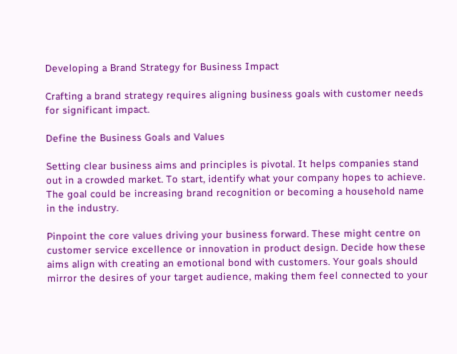Developing a Brand Strategy for Business Impact

Crafting a brand strategy requires aligning business goals with customer needs for significant impact.

Define the Business Goals and Values

Setting clear business aims and principles is pivotal. It helps companies stand out in a crowded market. To start, identify what your company hopes to achieve. The goal could be increasing brand recognition or becoming a household name in the industry.

Pinpoint the core values driving your business forward. These might centre on customer service excellence or innovation in product design. Decide how these aims align with creating an emotional bond with customers. Your goals should mirror the desires of your target audience, making them feel connected to your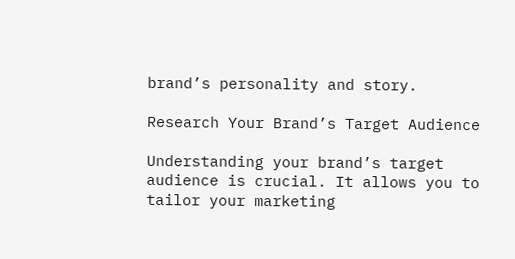brand’s personality and story.

Research Your Brand’s Target Audience

Understanding your brand’s target audience is crucial. It allows you to tailor your marketing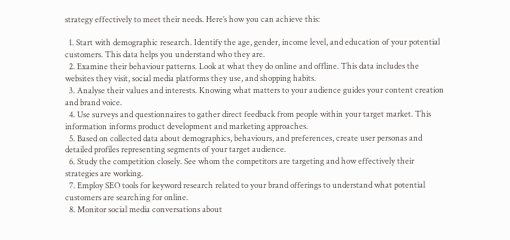strategy effectively to meet their needs. Here’s how you can achieve this:

  1. Start with demographic research. Identify the age, gender, income level, and education of your potential customers. This data helps you understand who they are.
  2. Examine their behaviour patterns. Look at what they do online and offline. This data includes the websites they visit, social media platforms they use, and shopping habits.
  3. Analyse their values and interests. Knowing what matters to your audience guides your content creation and brand voice.
  4. Use surveys and questionnaires to gather direct feedback from people within your target market. This information informs product development and marketing approaches.
  5. Based on collected data about demographics, behaviours, and preferences, create user personas and detailed profiles representing segments of your target audience.
  6. Study the competition closely. See whom the competitors are targeting and how effectively their strategies are working.
  7. Employ SEO tools for keyword research related to your brand offerings to understand what potential customers are searching for online.
  8. Monitor social media conversations about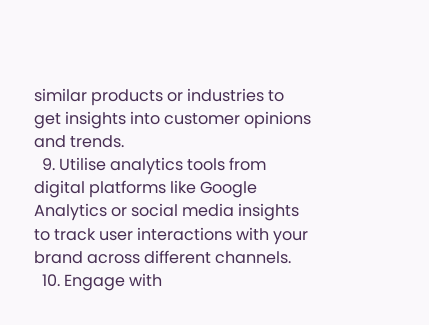similar products or industries to get insights into customer opinions and trends.
  9. Utilise analytics tools from digital platforms like Google Analytics or social media insights to track user interactions with your brand across different channels.
  10. Engage with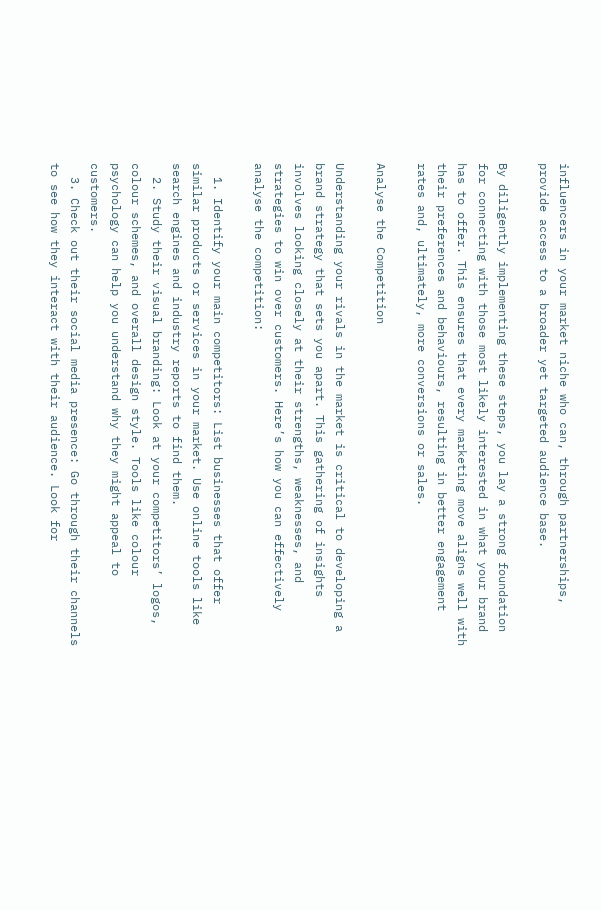influencers in your market niche who can, through partnerships, provide access to a broader yet targeted audience base.

By diligently implementing these steps, you lay a strong foundation for connecting with those most likely interested in what your brand has to offer. This ensures that every marketing move aligns well with their preferences and behaviours, resulting in better engagement rates and, ultimately, more conversions or sales.

Analyse the Competition

Understanding your rivals in the market is critical to developing a brand strategy that sets you apart. This gathering of insights involves looking closely at their strengths, weaknesses, and strategies to win over customers. Here’s how you can effectively analyse the competition:

  1. Identify your main competitors: List businesses that offer similar products or services in your market. Use online tools like search engines and industry reports to find them.
  2. Study their visual branding: Look at your competitors’ logos, colour schemes, and overall design style. Tools like colour psychology can help you understand why they might appeal to customers.
  3. Check out their social media presence: Go through their channels to see how they interact with their audience. Look for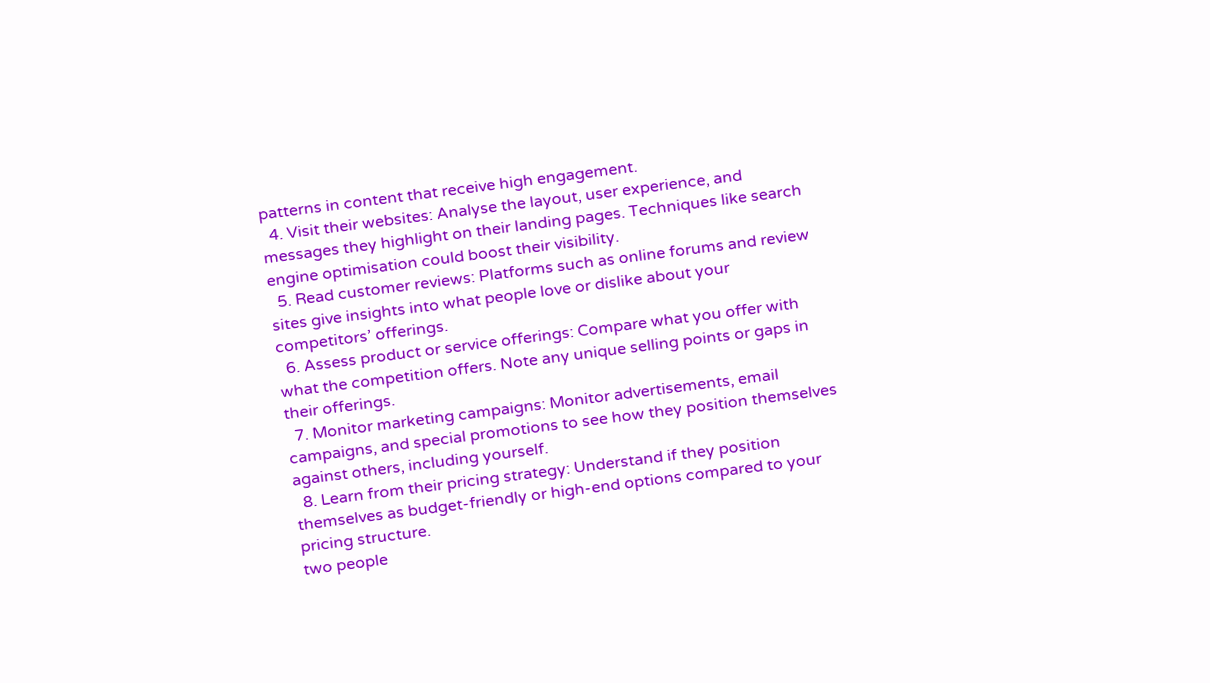patterns in content that receive high engagement.
  4. Visit their websites: Analyse the layout, user experience, and messages they highlight on their landing pages. Techniques like search engine optimisation could boost their visibility.
  5. Read customer reviews: Platforms such as online forums and review sites give insights into what people love or dislike about your competitors’ offerings.
  6. Assess product or service offerings: Compare what you offer with what the competition offers. Note any unique selling points or gaps in their offerings.
  7. Monitor marketing campaigns: Monitor advertisements, email campaigns, and special promotions to see how they position themselves against others, including yourself.
  8. Learn from their pricing strategy: Understand if they position themselves as budget-friendly or high-end options compared to your pricing structure.
two people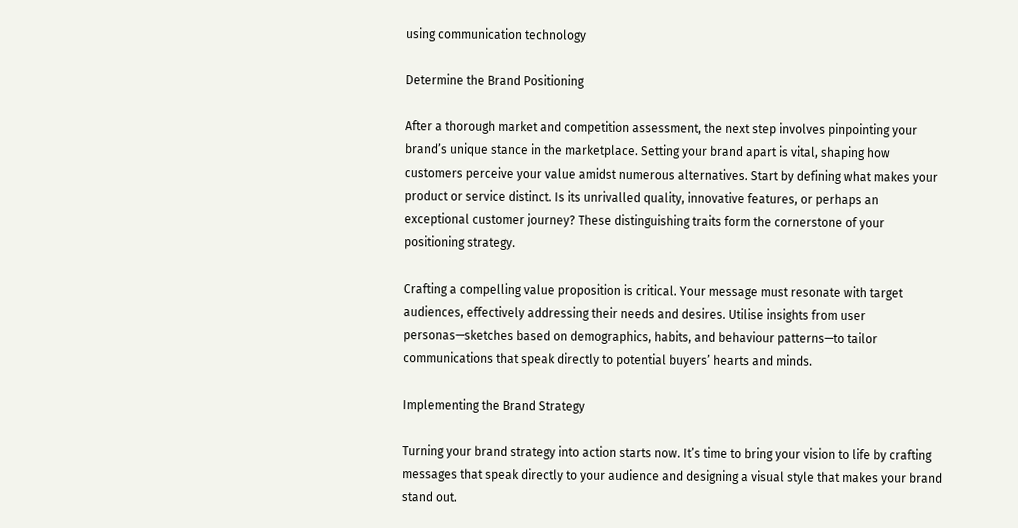using communication technology

Determine the Brand Positioning

After a thorough market and competition assessment, the next step involves pinpointing your brand’s unique stance in the marketplace. Setting your brand apart is vital, shaping how customers perceive your value amidst numerous alternatives. Start by defining what makes your product or service distinct. Is its unrivalled quality, innovative features, or perhaps an exceptional customer journey? These distinguishing traits form the cornerstone of your positioning strategy.

Crafting a compelling value proposition is critical. Your message must resonate with target audiences, effectively addressing their needs and desires. Utilise insights from user personas—sketches based on demographics, habits, and behaviour patterns—to tailor communications that speak directly to potential buyers’ hearts and minds.

Implementing the Brand Strategy

Turning your brand strategy into action starts now. It’s time to bring your vision to life by crafting messages that speak directly to your audience and designing a visual style that makes your brand stand out.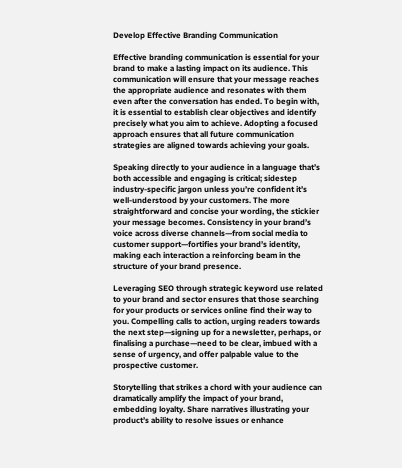Develop Effective Branding Communication

Effective branding communication is essential for your brand to make a lasting impact on its audience. This communication will ensure that your message reaches the appropriate audience and resonates with them even after the conversation has ended. To begin with, it is essential to establish clear objectives and identify precisely what you aim to achieve. Adopting a focused approach ensures that all future communication strategies are aligned towards achieving your goals.

Speaking directly to your audience in a language that’s both accessible and engaging is critical; sidestep industry-specific jargon unless you’re confident it’s well-understood by your customers. The more straightforward and concise your wording, the stickier your message becomes. Consistency in your brand’s voice across diverse channels—from social media to customer support—fortifies your brand’s identity, making each interaction a reinforcing beam in the structure of your brand presence.

Leveraging SEO through strategic keyword use related to your brand and sector ensures that those searching for your products or services online find their way to you. Compelling calls to action, urging readers towards the next step—signing up for a newsletter, perhaps, or finalising a purchase—need to be clear, imbued with a sense of urgency, and offer palpable value to the prospective customer.

Storytelling that strikes a chord with your audience can dramatically amplify the impact of your brand, embedding loyalty. Share narratives illustrating your product’s ability to resolve issues or enhance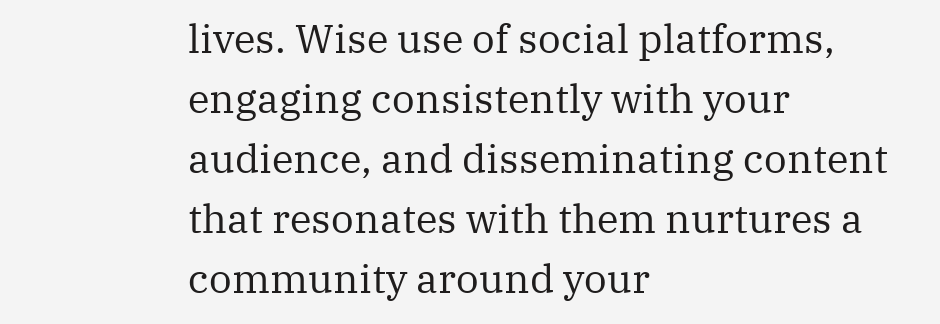lives. Wise use of social platforms, engaging consistently with your audience, and disseminating content that resonates with them nurtures a community around your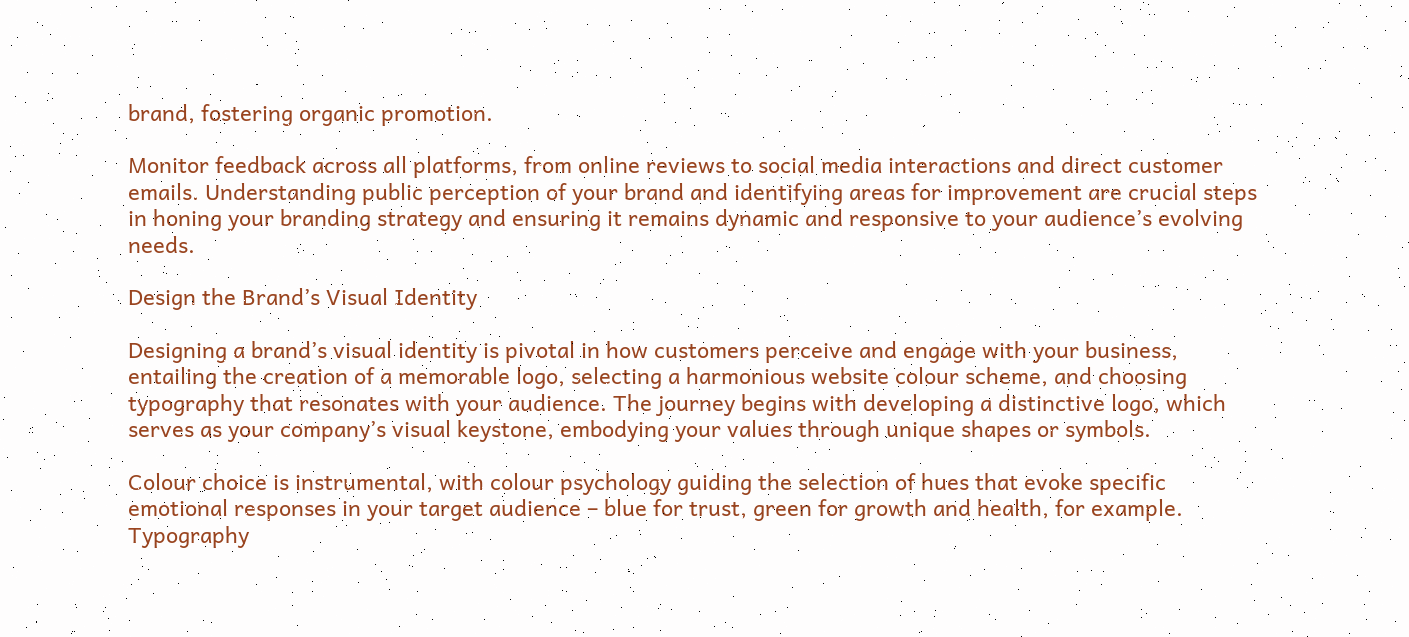brand, fostering organic promotion.

Monitor feedback across all platforms, from online reviews to social media interactions and direct customer emails. Understanding public perception of your brand and identifying areas for improvement are crucial steps in honing your branding strategy and ensuring it remains dynamic and responsive to your audience’s evolving needs.

Design the Brand’s Visual Identity

Designing a brand’s visual identity is pivotal in how customers perceive and engage with your business, entailing the creation of a memorable logo, selecting a harmonious website colour scheme, and choosing typography that resonates with your audience. The journey begins with developing a distinctive logo, which serves as your company’s visual keystone, embodying your values through unique shapes or symbols.

Colour choice is instrumental, with colour psychology guiding the selection of hues that evoke specific emotional responses in your target audience – blue for trust, green for growth and health, for example. Typography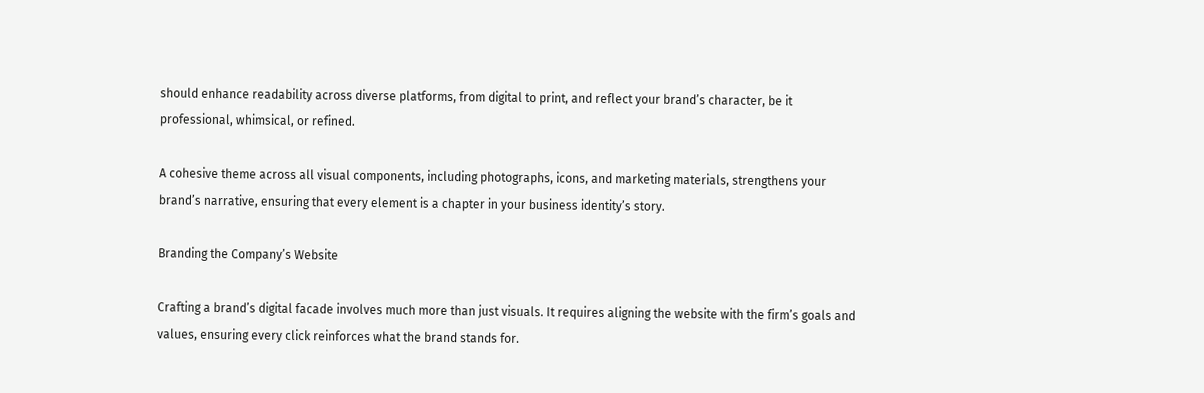should enhance readability across diverse platforms, from digital to print, and reflect your brand’s character, be it professional, whimsical, or refined.

A cohesive theme across all visual components, including photographs, icons, and marketing materials, strengthens your brand’s narrative, ensuring that every element is a chapter in your business identity’s story.

Branding the Company’s Website

Crafting a brand’s digital facade involves much more than just visuals. It requires aligning the website with the firm’s goals and values, ensuring every click reinforces what the brand stands for.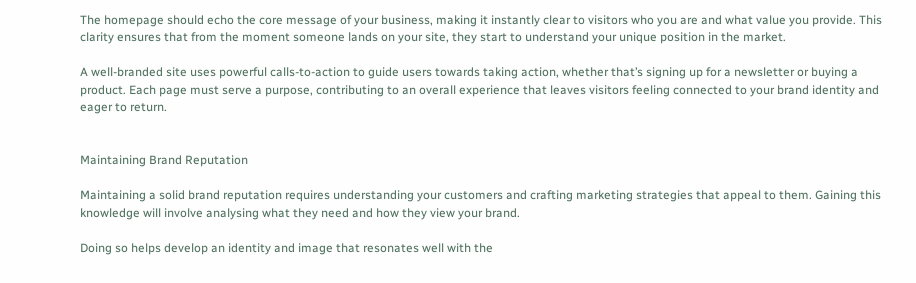The homepage should echo the core message of your business, making it instantly clear to visitors who you are and what value you provide. This clarity ensures that from the moment someone lands on your site, they start to understand your unique position in the market.

A well-branded site uses powerful calls-to-action to guide users towards taking action, whether that’s signing up for a newsletter or buying a product. Each page must serve a purpose, contributing to an overall experience that leaves visitors feeling connected to your brand identity and eager to return.


Maintaining Brand Reputation

Maintaining a solid brand reputation requires understanding your customers and crafting marketing strategies that appeal to them. Gaining this knowledge will involve analysing what they need and how they view your brand.

Doing so helps develop an identity and image that resonates well with the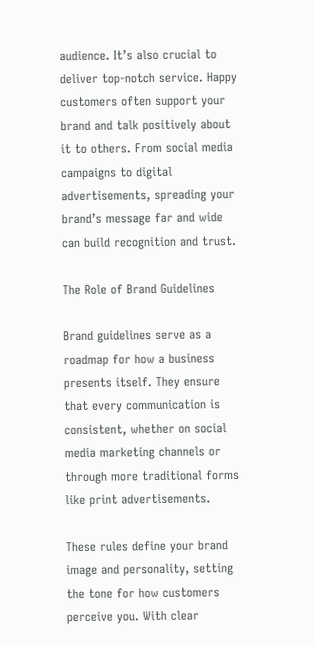audience. It’s also crucial to deliver top-notch service. Happy customers often support your brand and talk positively about it to others. From social media campaigns to digital advertisements, spreading your brand’s message far and wide can build recognition and trust.

The Role of Brand Guidelines

Brand guidelines serve as a roadmap for how a business presents itself. They ensure that every communication is consistent, whether on social media marketing channels or through more traditional forms like print advertisements.

These rules define your brand image and personality, setting the tone for how customers perceive you. With clear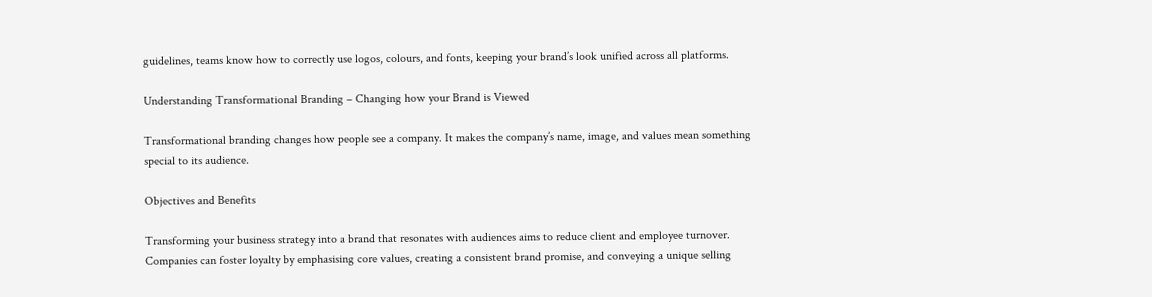guidelines, teams know how to correctly use logos, colours, and fonts, keeping your brand’s look unified across all platforms.

Understanding Transformational Branding – Changing how your Brand is Viewed

Transformational branding changes how people see a company. It makes the company’s name, image, and values mean something special to its audience.

Objectives and Benefits

Transforming your business strategy into a brand that resonates with audiences aims to reduce client and employee turnover. Companies can foster loyalty by emphasising core values, creating a consistent brand promise, and conveying a unique selling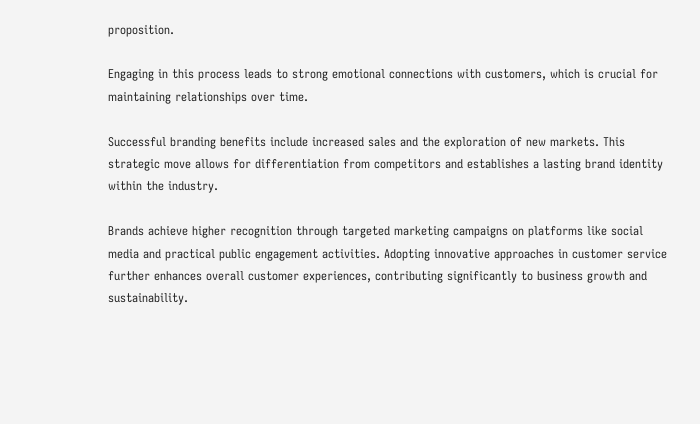proposition.

Engaging in this process leads to strong emotional connections with customers, which is crucial for maintaining relationships over time.

Successful branding benefits include increased sales and the exploration of new markets. This strategic move allows for differentiation from competitors and establishes a lasting brand identity within the industry.

Brands achieve higher recognition through targeted marketing campaigns on platforms like social media and practical public engagement activities. Adopting innovative approaches in customer service further enhances overall customer experiences, contributing significantly to business growth and sustainability.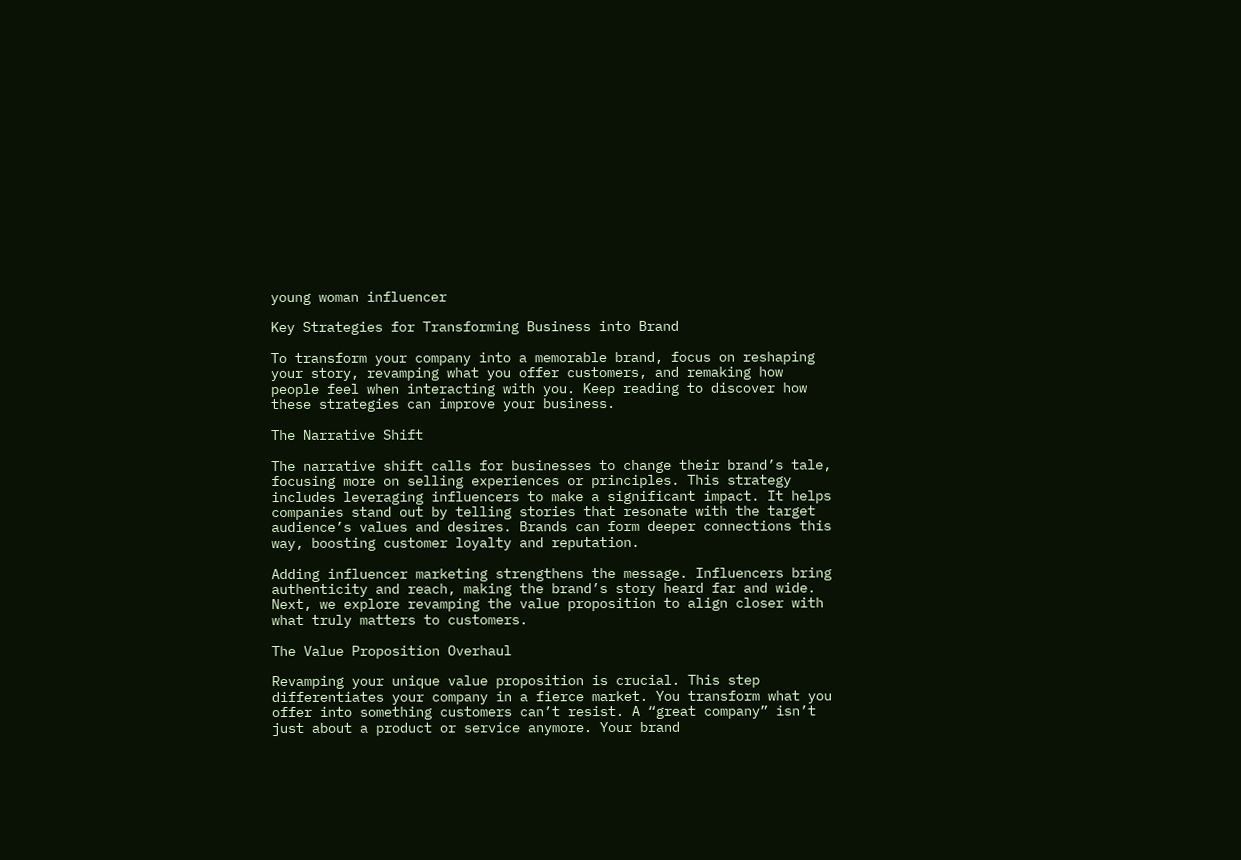young woman influencer

Key Strategies for Transforming Business into Brand

To transform your company into a memorable brand, focus on reshaping your story, revamping what you offer customers, and remaking how people feel when interacting with you. Keep reading to discover how these strategies can improve your business.

The Narrative Shift

The narrative shift calls for businesses to change their brand’s tale, focusing more on selling experiences or principles. This strategy includes leveraging influencers to make a significant impact. It helps companies stand out by telling stories that resonate with the target audience’s values and desires. Brands can form deeper connections this way, boosting customer loyalty and reputation.

Adding influencer marketing strengthens the message. Influencers bring authenticity and reach, making the brand’s story heard far and wide. Next, we explore revamping the value proposition to align closer with what truly matters to customers.

The Value Proposition Overhaul

Revamping your unique value proposition is crucial. This step differentiates your company in a fierce market. You transform what you offer into something customers can’t resist. A “great company” isn’t just about a product or service anymore. Your brand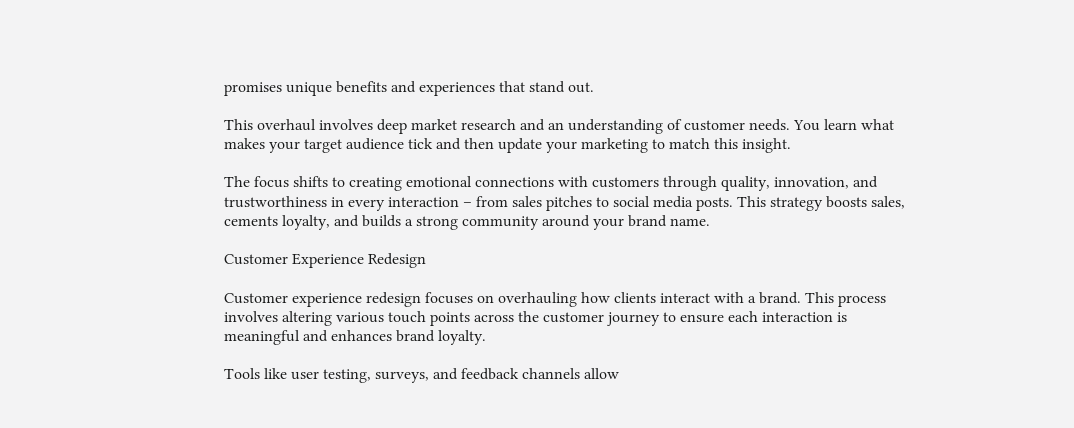promises unique benefits and experiences that stand out.

This overhaul involves deep market research and an understanding of customer needs. You learn what makes your target audience tick and then update your marketing to match this insight.

The focus shifts to creating emotional connections with customers through quality, innovation, and trustworthiness in every interaction – from sales pitches to social media posts. This strategy boosts sales, cements loyalty, and builds a strong community around your brand name.

Customer Experience Redesign

Customer experience redesign focuses on overhauling how clients interact with a brand. This process involves altering various touch points across the customer journey to ensure each interaction is meaningful and enhances brand loyalty.

Tools like user testing, surveys, and feedback channels allow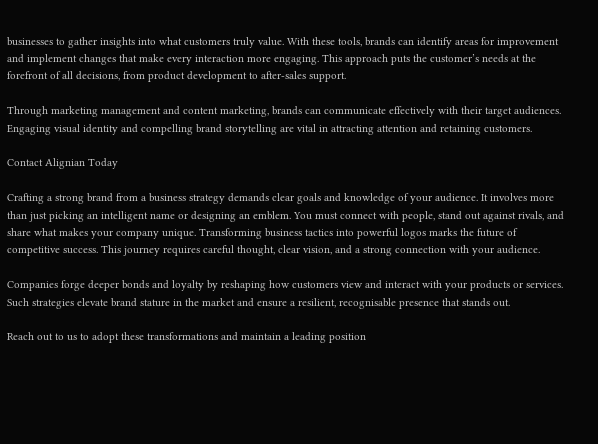businesses to gather insights into what customers truly value. With these tools, brands can identify areas for improvement and implement changes that make every interaction more engaging. This approach puts the customer’s needs at the forefront of all decisions, from product development to after-sales support.

Through marketing management and content marketing, brands can communicate effectively with their target audiences. Engaging visual identity and compelling brand storytelling are vital in attracting attention and retaining customers.

Contact Alignian Today

Crafting a strong brand from a business strategy demands clear goals and knowledge of your audience. It involves more than just picking an intelligent name or designing an emblem. You must connect with people, stand out against rivals, and share what makes your company unique. Transforming business tactics into powerful logos marks the future of competitive success. This journey requires careful thought, clear vision, and a strong connection with your audience.

Companies forge deeper bonds and loyalty by reshaping how customers view and interact with your products or services. Such strategies elevate brand stature in the market and ensure a resilient, recognisable presence that stands out.

Reach out to us to adopt these transformations and maintain a leading position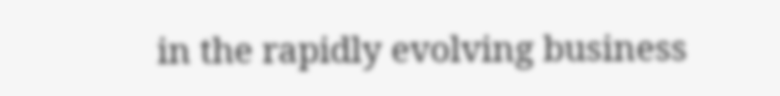in the rapidly evolving business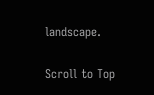landscape.

Scroll to Top